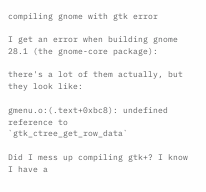compiling gnome with gtk error

I get an error when building gnome 28.1 (the gnome-core package):

there's a lot of them actually, but they look like:

gmenu.o:(.text+0xbc8): undefined reference to `gtk_ctree_get_row_data`

Did I mess up compiling gtk+? I know I have a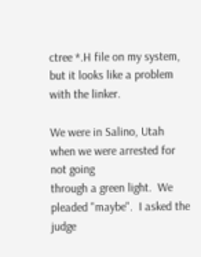ctree *.H file on my system,
but it looks like a problem with the linker.

We were in Salino, Utah when we were arrested for not going
through a green light.  We pleaded "maybe".  I asked the judge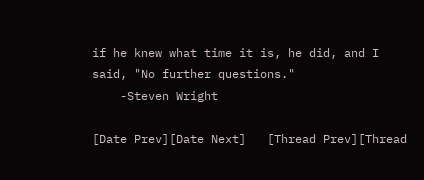if he knew what time it is, he did, and I said, "No further questions."
    -Steven Wright

[Date Prev][Date Next]   [Thread Prev][Thread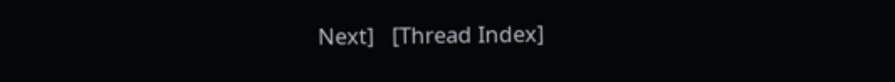Next]   [Thread Index]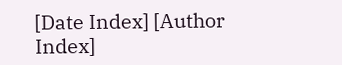[Date Index] [Author Index]